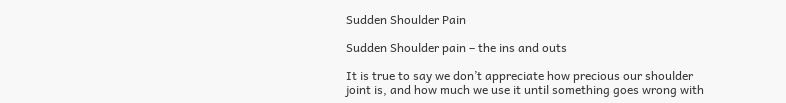Sudden Shoulder Pain

Sudden Shoulder pain – the ins and outs

It is true to say we don’t appreciate how precious our shoulder joint is, and how much we use it until something goes wrong with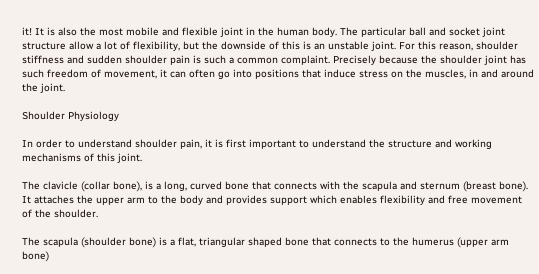it! It is also the most mobile and flexible joint in the human body. The particular ball and socket joint structure allow a lot of flexibility, but the downside of this is an unstable joint. For this reason, shoulder stiffness and sudden shoulder pain is such a common complaint. Precisely because the shoulder joint has such freedom of movement, it can often go into positions that induce stress on the muscles, in and around the joint.

Shoulder Physiology

In order to understand shoulder pain, it is first important to understand the structure and working mechanisms of this joint.

The clavicle (collar bone), is a long, curved bone that connects with the scapula and sternum (breast bone). It attaches the upper arm to the body and provides support which enables flexibility and free movement of the shoulder.

The scapula (shoulder bone) is a flat, triangular shaped bone that connects to the humerus (upper arm bone)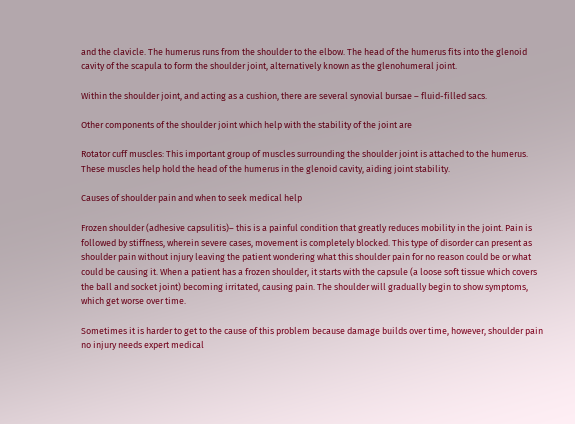and the clavicle. The humerus runs from the shoulder to the elbow. The head of the humerus fits into the glenoid cavity of the scapula to form the shoulder joint, alternatively known as the glenohumeral joint.

Within the shoulder joint, and acting as a cushion, there are several synovial bursae – fluid-filled sacs.

Other components of the shoulder joint which help with the stability of the joint are

Rotator cuff muscles: This important group of muscles surrounding the shoulder joint is attached to the humerus. These muscles help hold the head of the humerus in the glenoid cavity, aiding joint stability.

Causes of shoulder pain and when to seek medical help

Frozen shoulder (adhesive capsulitis)– this is a painful condition that greatly reduces mobility in the joint. Pain is followed by stiffness, wherein severe cases, movement is completely blocked. This type of disorder can present as shoulder pain without injury leaving the patient wondering what this shoulder pain for no reason could be or what could be causing it. When a patient has a frozen shoulder, it starts with the capsule (a loose soft tissue which covers the ball and socket joint) becoming irritated, causing pain. The shoulder will gradually begin to show symptoms, which get worse over time.

Sometimes it is harder to get to the cause of this problem because damage builds over time, however, shoulder pain no injury needs expert medical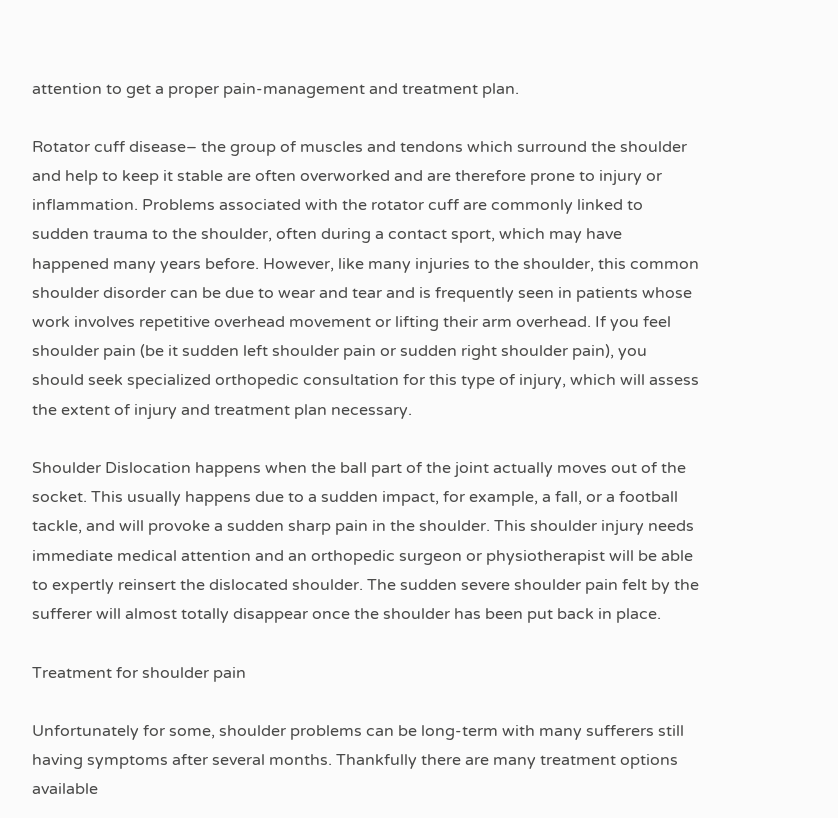attention to get a proper pain-management and treatment plan.

Rotator cuff disease– the group of muscles and tendons which surround the shoulder and help to keep it stable are often overworked and are therefore prone to injury or inflammation. Problems associated with the rotator cuff are commonly linked to sudden trauma to the shoulder, often during a contact sport, which may have happened many years before. However, like many injuries to the shoulder, this common shoulder disorder can be due to wear and tear and is frequently seen in patients whose work involves repetitive overhead movement or lifting their arm overhead. If you feel shoulder pain (be it sudden left shoulder pain or sudden right shoulder pain), you should seek specialized orthopedic consultation for this type of injury, which will assess the extent of injury and treatment plan necessary.

Shoulder Dislocation happens when the ball part of the joint actually moves out of the socket. This usually happens due to a sudden impact, for example, a fall, or a football tackle, and will provoke a sudden sharp pain in the shoulder. This shoulder injury needs immediate medical attention and an orthopedic surgeon or physiotherapist will be able to expertly reinsert the dislocated shoulder. The sudden severe shoulder pain felt by the sufferer will almost totally disappear once the shoulder has been put back in place.

Treatment for shoulder pain

Unfortunately for some, shoulder problems can be long-term with many sufferers still having symptoms after several months. Thankfully there are many treatment options available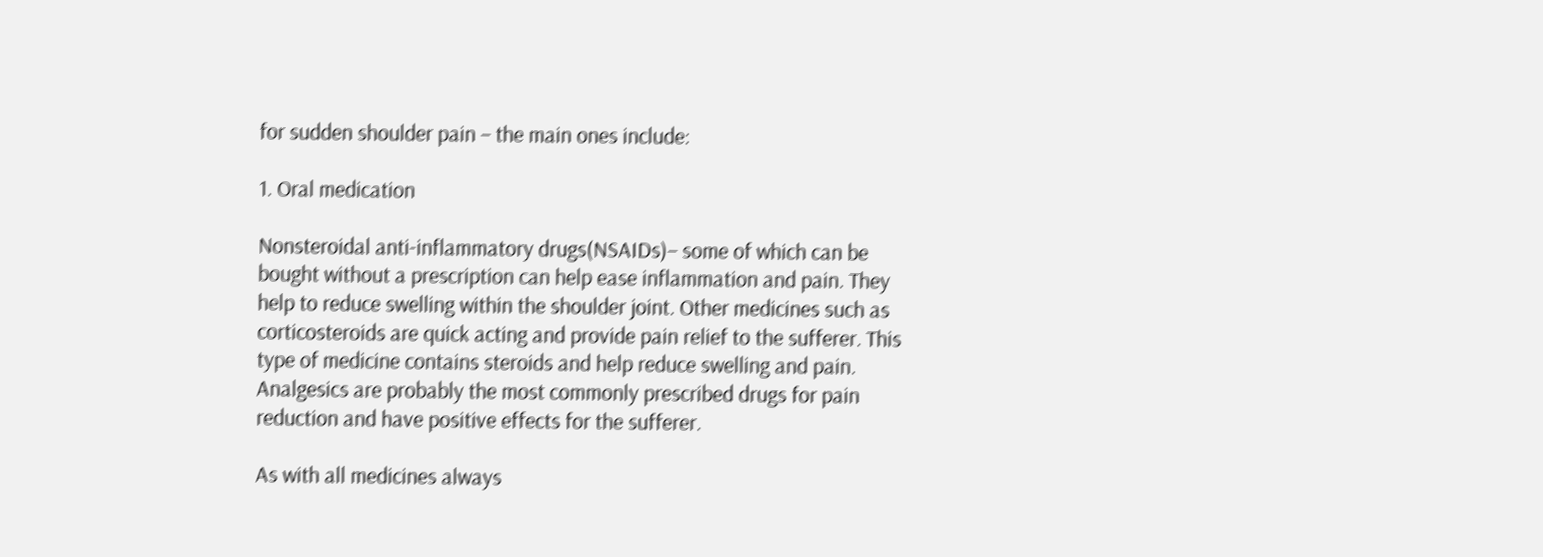for sudden shoulder pain – the main ones include:

1. Oral medication

Nonsteroidal anti-inflammatory drugs(NSAIDs)– some of which can be bought without a prescription can help ease inflammation and pain. They help to reduce swelling within the shoulder joint. Other medicines such as corticosteroids are quick acting and provide pain relief to the sufferer. This type of medicine contains steroids and help reduce swelling and pain. Analgesics are probably the most commonly prescribed drugs for pain reduction and have positive effects for the sufferer.

As with all medicines always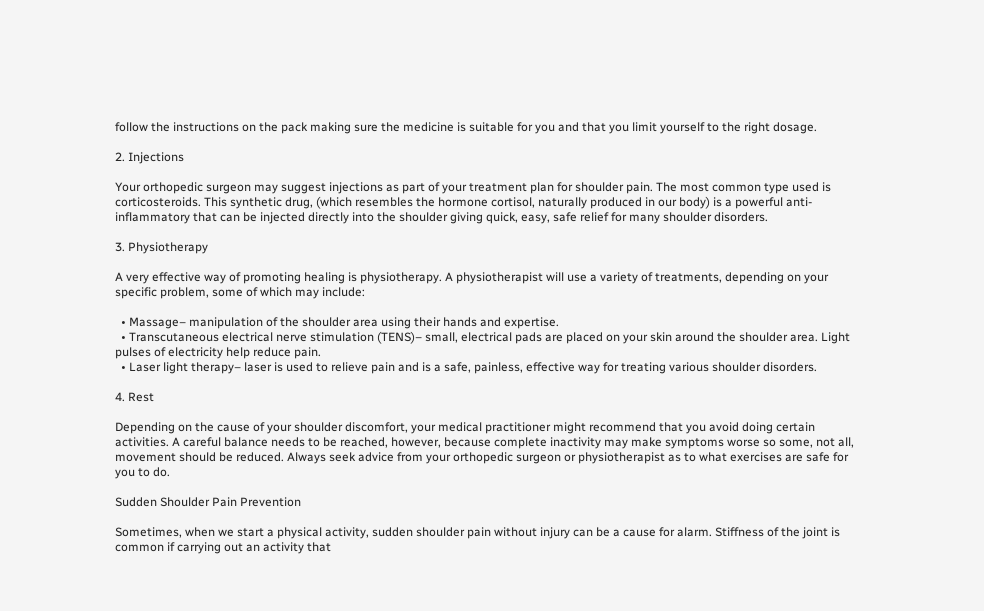follow the instructions on the pack making sure the medicine is suitable for you and that you limit yourself to the right dosage.

2. Injections

Your orthopedic surgeon may suggest injections as part of your treatment plan for shoulder pain. The most common type used is corticosteroids. This synthetic drug, (which resembles the hormone cortisol, naturally produced in our body) is a powerful anti-inflammatory that can be injected directly into the shoulder giving quick, easy, safe relief for many shoulder disorders.

3. Physiotherapy

A very effective way of promoting healing is physiotherapy. A physiotherapist will use a variety of treatments, depending on your specific problem, some of which may include:

  • Massage– manipulation of the shoulder area using their hands and expertise.
  • Transcutaneous electrical nerve stimulation (TENS)– small, electrical pads are placed on your skin around the shoulder area. Light pulses of electricity help reduce pain.
  • Laser light therapy– laser is used to relieve pain and is a safe, painless, effective way for treating various shoulder disorders.

4. Rest

Depending on the cause of your shoulder discomfort, your medical practitioner might recommend that you avoid doing certain activities. A careful balance needs to be reached, however, because complete inactivity may make symptoms worse so some, not all, movement should be reduced. Always seek advice from your orthopedic surgeon or physiotherapist as to what exercises are safe for you to do.

Sudden Shoulder Pain Prevention

Sometimes, when we start a physical activity, sudden shoulder pain without injury can be a cause for alarm. Stiffness of the joint is common if carrying out an activity that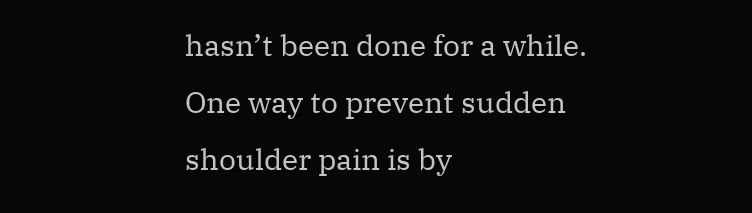hasn’t been done for a while. One way to prevent sudden shoulder pain is by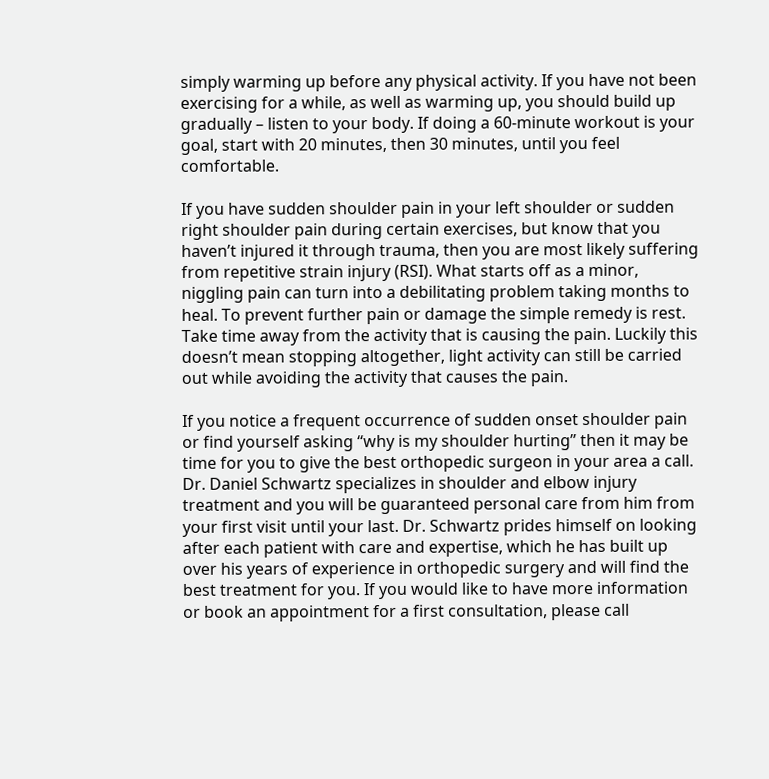simply warming up before any physical activity. If you have not been exercising for a while, as well as warming up, you should build up gradually – listen to your body. If doing a 60-minute workout is your goal, start with 20 minutes, then 30 minutes, until you feel comfortable.

If you have sudden shoulder pain in your left shoulder or sudden right shoulder pain during certain exercises, but know that you haven’t injured it through trauma, then you are most likely suffering from repetitive strain injury (RSI). What starts off as a minor, niggling pain can turn into a debilitating problem taking months to heal. To prevent further pain or damage the simple remedy is rest. Take time away from the activity that is causing the pain. Luckily this doesn’t mean stopping altogether, light activity can still be carried out while avoiding the activity that causes the pain.

If you notice a frequent occurrence of sudden onset shoulder pain or find yourself asking “why is my shoulder hurting” then it may be time for you to give the best orthopedic surgeon in your area a call. Dr. Daniel Schwartz specializes in shoulder and elbow injury treatment and you will be guaranteed personal care from him from your first visit until your last. Dr. Schwartz prides himself on looking after each patient with care and expertise, which he has built up over his years of experience in orthopedic surgery and will find the best treatment for you. If you would like to have more information or book an appointment for a first consultation, please call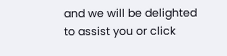and we will be delighted to assist you or click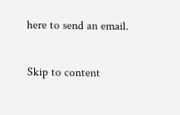here to send an email.

Skip to content